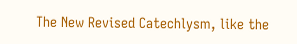The New Revised Catechlysm, like the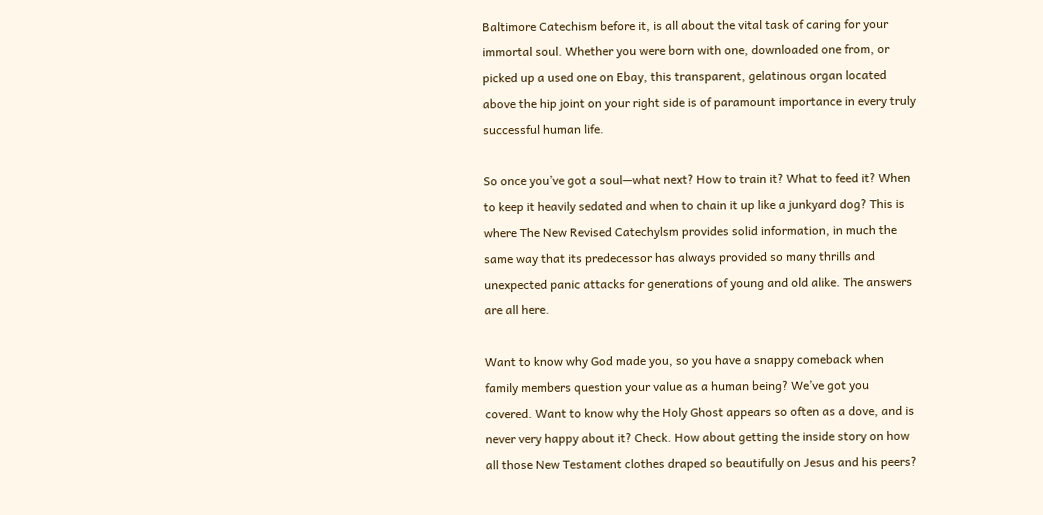Baltimore Catechism before it, is all about the vital task of caring for your immortal soul. Whether you were born with one, downloaded one from, or picked up a used one on Ebay, this transparent, gelatinous organ located above the hip joint on your right side is of paramount importance in every truly successful human life.

So once you’ve got a soul—what next? How to train it? What to feed it? When to keep it heavily sedated and when to chain it up like a junkyard dog? This is where The New Revised Catechylsm provides solid information, in much the same way that its predecessor has always provided so many thrills and unexpected panic attacks for generations of young and old alike. The answers are all here.

Want to know why God made you, so you have a snappy comeback when family members question your value as a human being? We’ve got you covered. Want to know why the Holy Ghost appears so often as a dove, and is never very happy about it? Check. How about getting the inside story on how all those New Testament clothes draped so beautifully on Jesus and his peers?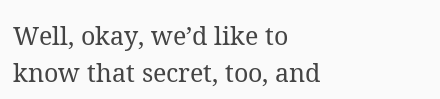Well, okay, we’d like to know that secret, too, and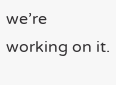we’re working on it.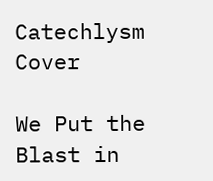Catechlysm Cover

We Put the Blast in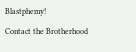Blastphemy!

Contact the Brotherhood